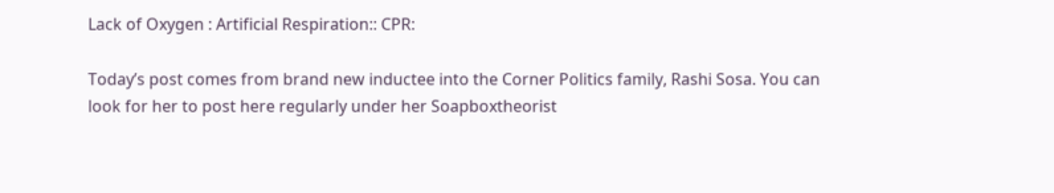Lack of Oxygen : Artificial Respiration:: CPR:

Today’s post comes from brand new inductee into the Corner Politics family, Rashi Sosa. You can look for her to post here regularly under her Soapboxtheorist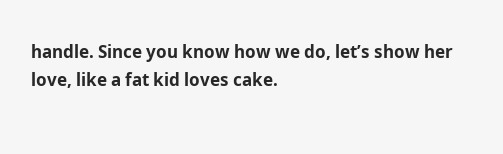handle. Since you know how we do, let’s show her love, like a fat kid loves cake.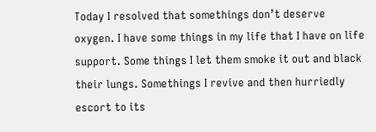Today I resolved that somethings don’t deserve oxygen. I have some things in my life that I have on life support. Some things I let them smoke it out and black their lungs. Somethings I revive and then hurriedly escort to its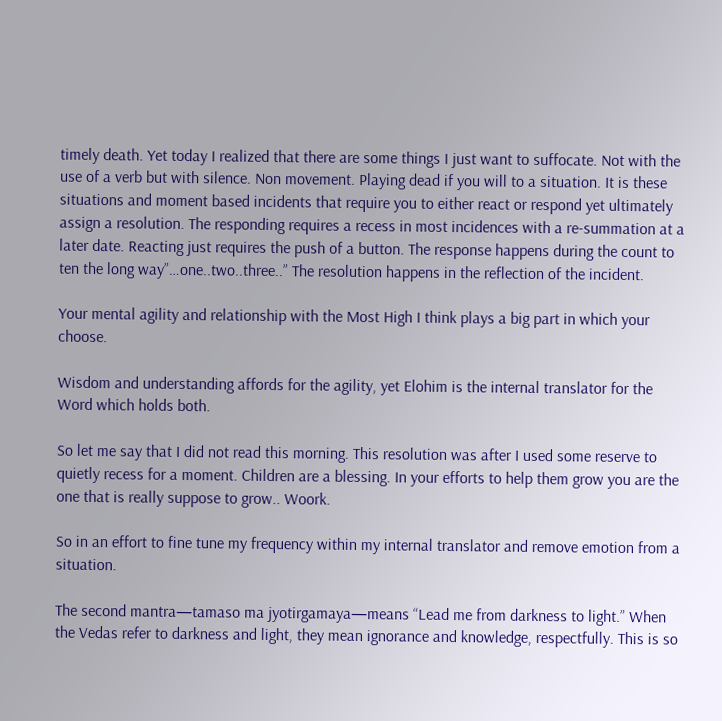timely death. Yet today I realized that there are some things I just want to suffocate. Not with the use of a verb but with silence. Non movement. Playing dead if you will to a situation. It is these situations and moment based incidents that require you to either react or respond yet ultimately assign a resolution. The responding requires a recess in most incidences with a re-summation at a later date. Reacting just requires the push of a button. The response happens during the count to ten the long way”…one..two..three..” The resolution happens in the reflection of the incident.

Your mental agility and relationship with the Most High I think plays a big part in which your choose.

Wisdom and understanding affords for the agility, yet Elohim is the internal translator for the Word which holds both.

So let me say that I did not read this morning. This resolution was after I used some reserve to quietly recess for a moment. Children are a blessing. In your efforts to help them grow you are the one that is really suppose to grow.. Woork.

So in an effort to fine tune my frequency within my internal translator and remove emotion from a situation.

The second mantra—tamaso ma jyotirgamaya—means “Lead me from darkness to light.” When the Vedas refer to darkness and light, they mean ignorance and knowledge, respectfully. This is so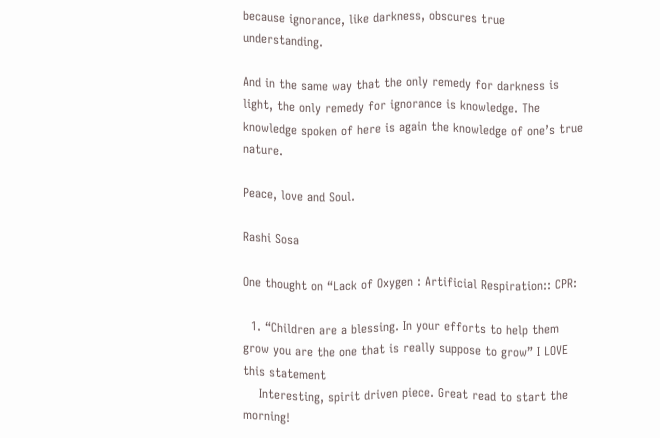because ignorance, like darkness, obscures true understanding.

And in the same way that the only remedy for darkness is light, the only remedy for ignorance is knowledge. The knowledge spoken of here is again the knowledge of one’s true nature.

Peace, love and Soul.

Rashi Sosa

One thought on “Lack of Oxygen : Artificial Respiration:: CPR:

  1. “Children are a blessing. In your efforts to help them grow you are the one that is really suppose to grow” I LOVE this statement
    Interesting, spirit driven piece. Great read to start the morning!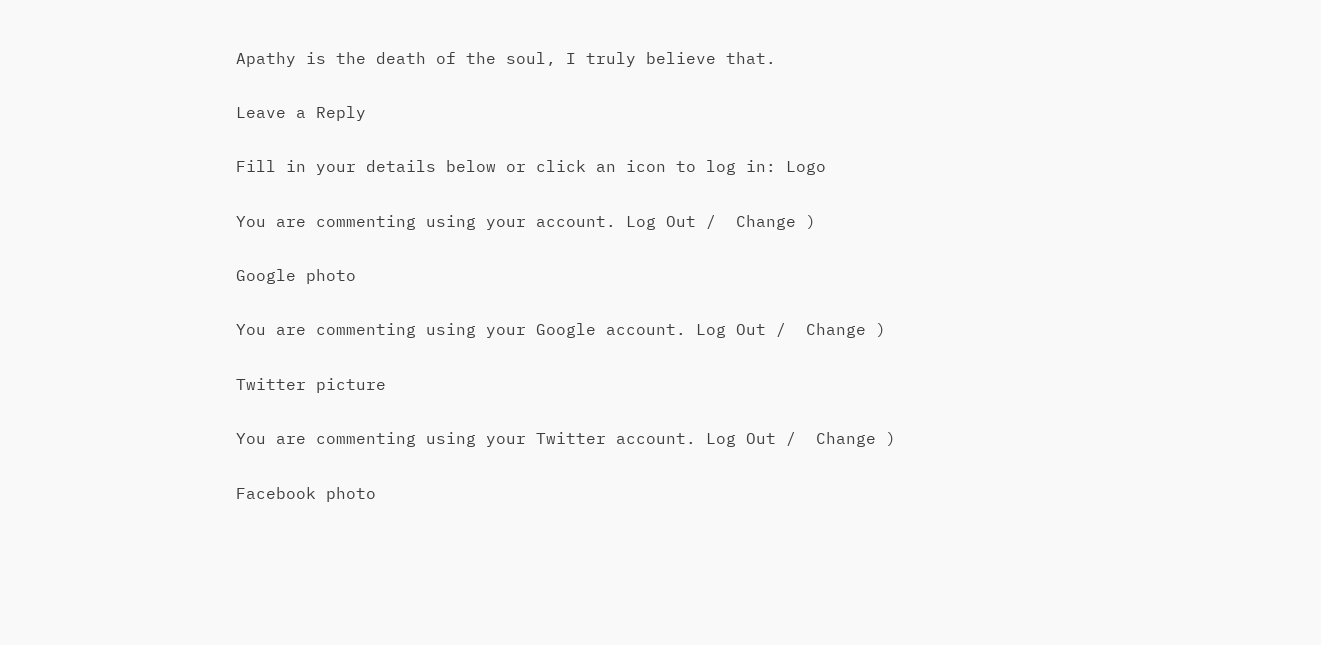Apathy is the death of the soul, I truly believe that.

Leave a Reply

Fill in your details below or click an icon to log in: Logo

You are commenting using your account. Log Out /  Change )

Google photo

You are commenting using your Google account. Log Out /  Change )

Twitter picture

You are commenting using your Twitter account. Log Out /  Change )

Facebook photo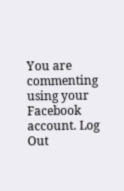You are commenting using your Facebook account. Log Out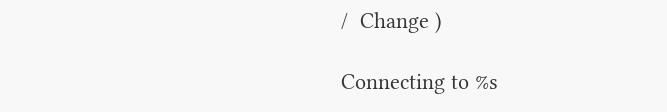/  Change )

Connecting to %s